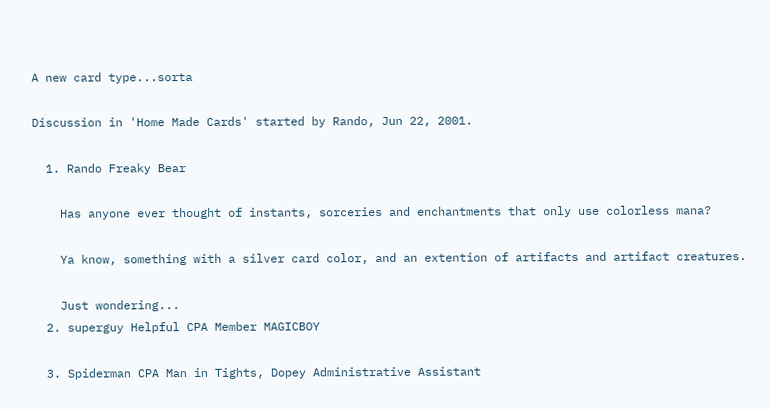A new card type...sorta

Discussion in 'Home Made Cards' started by Rando, Jun 22, 2001.

  1. Rando Freaky Bear

    Has anyone ever thought of instants, sorceries and enchantments that only use colorless mana?

    Ya know, something with a silver card color, and an extention of artifacts and artifact creatures.

    Just wondering...
  2. superguy Helpful CPA Member MAGICBOY

  3. Spiderman CPA Man in Tights, Dopey Administrative Assistant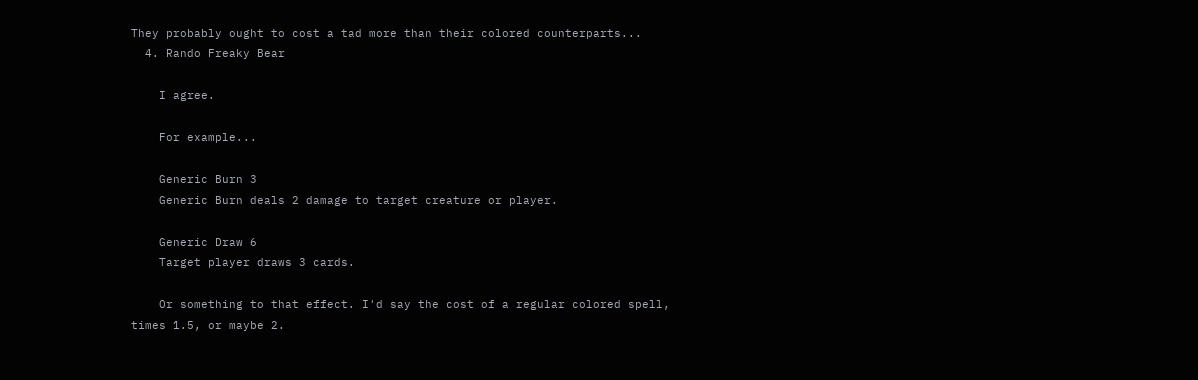They probably ought to cost a tad more than their colored counterparts...
  4. Rando Freaky Bear

    I agree.

    For example...

    Generic Burn 3
    Generic Burn deals 2 damage to target creature or player.

    Generic Draw 6
    Target player draws 3 cards.

    Or something to that effect. I'd say the cost of a regular colored spell, times 1.5, or maybe 2.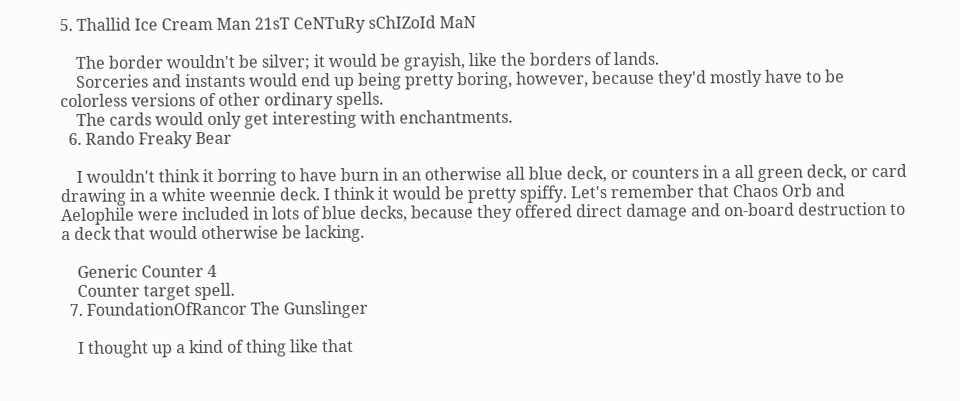5. Thallid Ice Cream Man 21sT CeNTuRy sChIZoId MaN

    The border wouldn't be silver; it would be grayish, like the borders of lands.
    Sorceries and instants would end up being pretty boring, however, because they'd mostly have to be colorless versions of other ordinary spells.
    The cards would only get interesting with enchantments.
  6. Rando Freaky Bear

    I wouldn't think it borring to have burn in an otherwise all blue deck, or counters in a all green deck, or card drawing in a white weennie deck. I think it would be pretty spiffy. Let's remember that Chaos Orb and Aelophile were included in lots of blue decks, because they offered direct damage and on-board destruction to a deck that would otherwise be lacking.

    Generic Counter 4
    Counter target spell.
  7. FoundationOfRancor The Gunslinger

    I thought up a kind of thing like that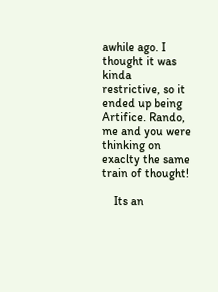awhile ago. I thought it was kinda restrictive, so it ended up being Artifice. Rando, me and you were thinking on exaclty the same train of thought!

    Its an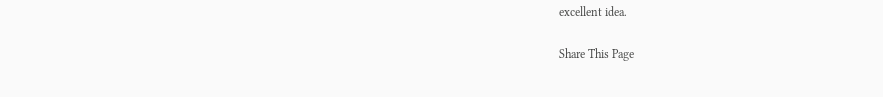excellent idea.

Share This Page